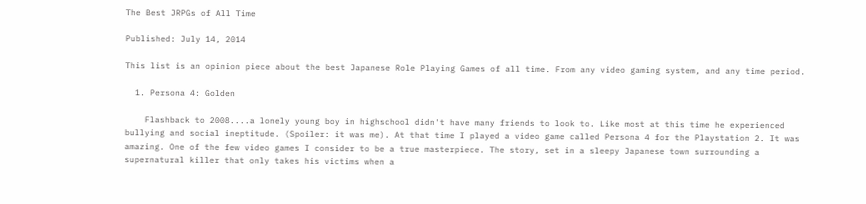The Best JRPGs of All Time

Published: July 14, 2014

This list is an opinion piece about the best Japanese Role Playing Games of all time. From any video gaming system, and any time period.

  1. Persona 4: Golden

    Flashback to 2008....a lonely young boy in highschool didn't have many friends to look to. Like most at this time he experienced bullying and social ineptitude. (Spoiler: it was me). At that time I played a video game called Persona 4 for the Playstation 2. It was amazing. One of the few video games I consider to be a true masterpiece. The story, set in a sleepy Japanese town surrounding a supernatural killer that only takes his victims when a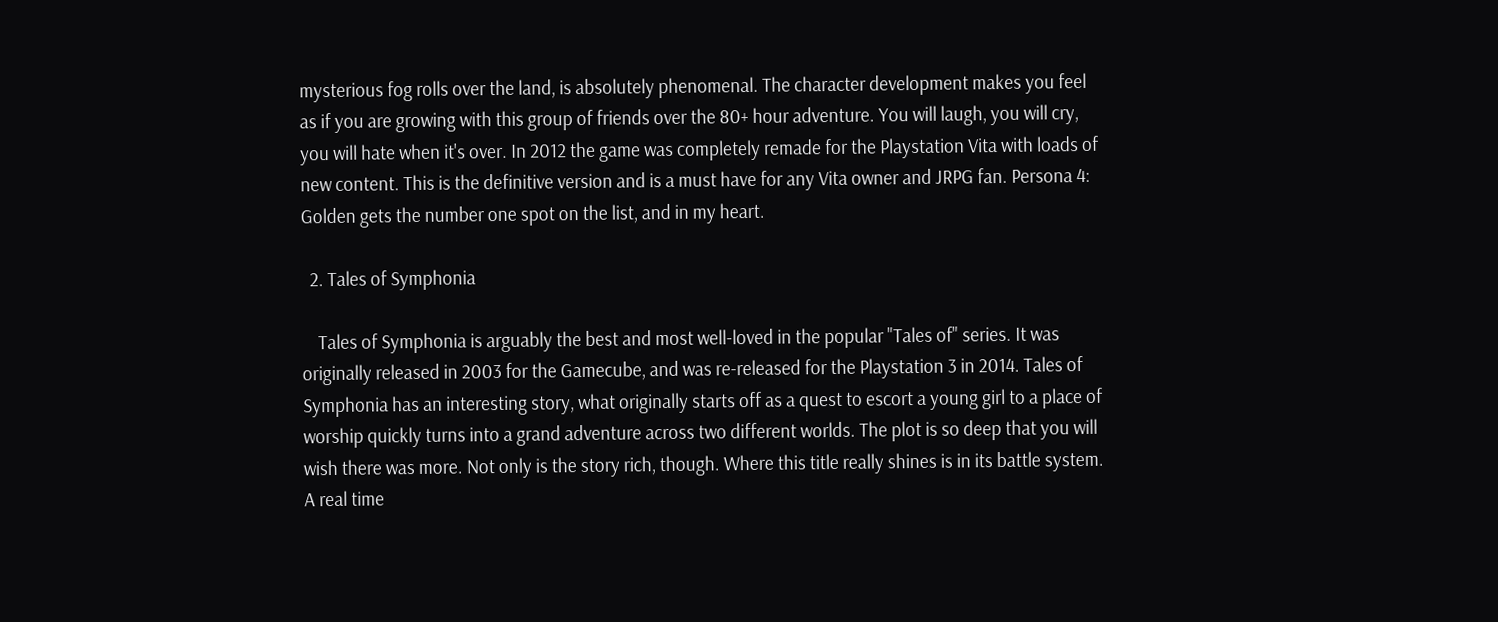mysterious fog rolls over the land, is absolutely phenomenal. The character development makes you feel as if you are growing with this group of friends over the 80+ hour adventure. You will laugh, you will cry, you will hate when it's over. In 2012 the game was completely remade for the Playstation Vita with loads of new content. This is the definitive version and is a must have for any Vita owner and JRPG fan. Persona 4: Golden gets the number one spot on the list, and in my heart.

  2. Tales of Symphonia

    Tales of Symphonia is arguably the best and most well-loved in the popular "Tales of" series. It was originally released in 2003 for the Gamecube, and was re-released for the Playstation 3 in 2014. Tales of Symphonia has an interesting story, what originally starts off as a quest to escort a young girl to a place of worship quickly turns into a grand adventure across two different worlds. The plot is so deep that you will wish there was more. Not only is the story rich, though. Where this title really shines is in its battle system. A real time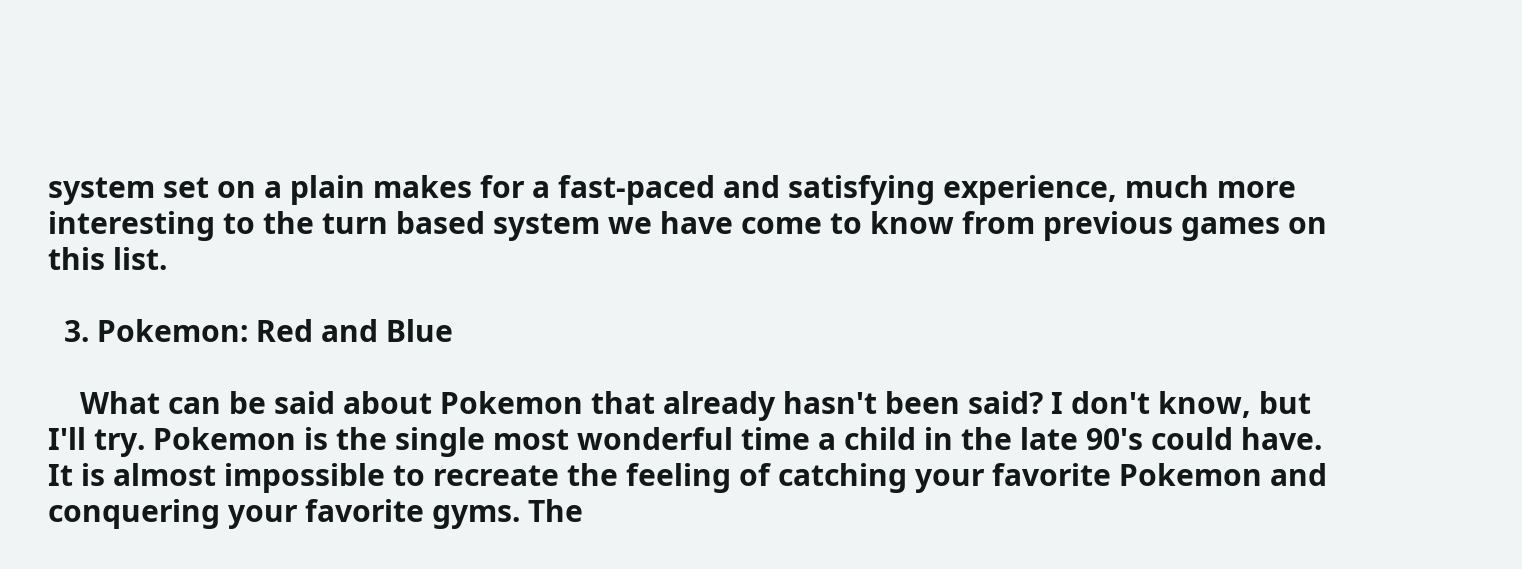system set on a plain makes for a fast-paced and satisfying experience, much more interesting to the turn based system we have come to know from previous games on this list.

  3. Pokemon: Red and Blue

    What can be said about Pokemon that already hasn't been said? I don't know, but I'll try. Pokemon is the single most wonderful time a child in the late 90's could have. It is almost impossible to recreate the feeling of catching your favorite Pokemon and conquering your favorite gyms. The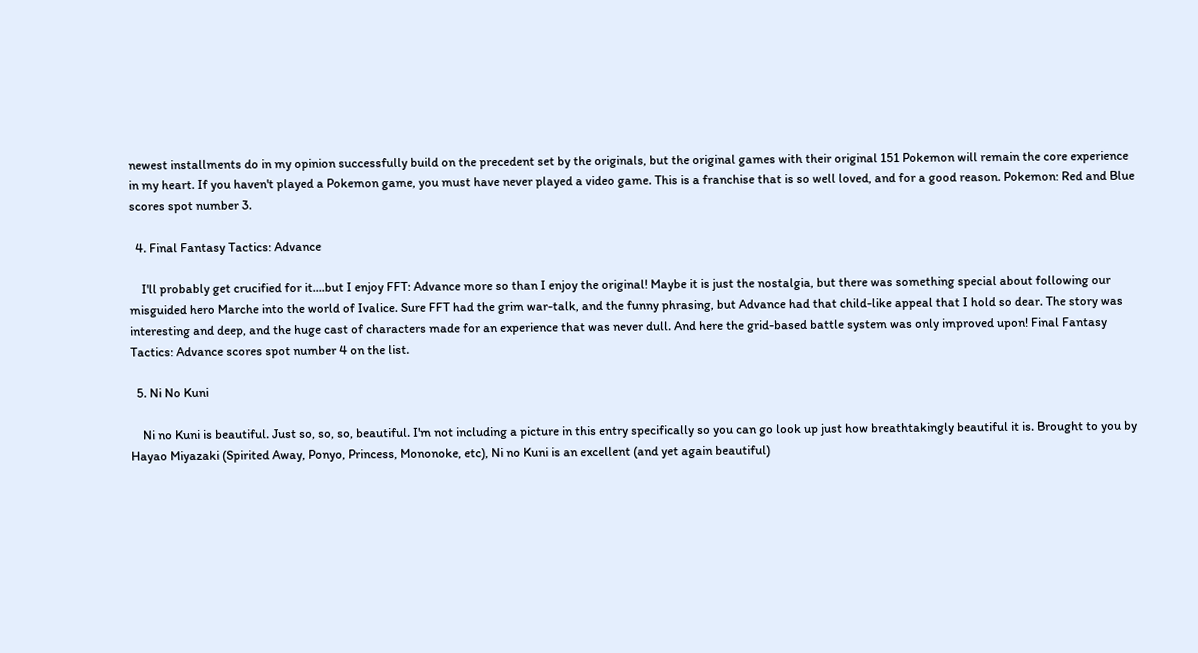newest installments do in my opinion successfully build on the precedent set by the originals, but the original games with their original 151 Pokemon will remain the core experience in my heart. If you haven't played a Pokemon game, you must have never played a video game. This is a franchise that is so well loved, and for a good reason. Pokemon: Red and Blue scores spot number 3.

  4. Final Fantasy Tactics: Advance

    I'll probably get crucified for it....but I enjoy FFT: Advance more so than I enjoy the original! Maybe it is just the nostalgia, but there was something special about following our misguided hero Marche into the world of Ivalice. Sure FFT had the grim war-talk, and the funny phrasing, but Advance had that child-like appeal that I hold so dear. The story was interesting and deep, and the huge cast of characters made for an experience that was never dull. And here the grid-based battle system was only improved upon! Final Fantasy Tactics: Advance scores spot number 4 on the list.

  5. Ni No Kuni

    Ni no Kuni is beautiful. Just so, so, so, beautiful. I'm not including a picture in this entry specifically so you can go look up just how breathtakingly beautiful it is. Brought to you by Hayao Miyazaki (Spirited Away, Ponyo, Princess, Mononoke, etc), Ni no Kuni is an excellent (and yet again beautiful)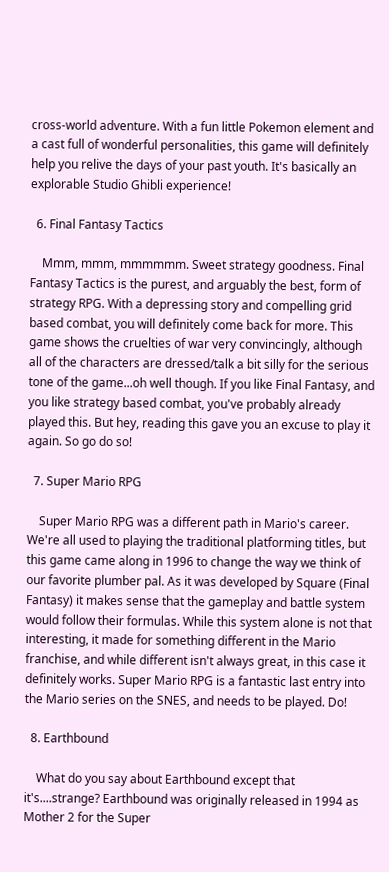cross-world adventure. With a fun little Pokemon element and a cast full of wonderful personalities, this game will definitely help you relive the days of your past youth. It's basically an explorable Studio Ghibli experience!

  6. Final Fantasy Tactics

    Mmm, mmm, mmmmmm. Sweet strategy goodness. Final Fantasy Tactics is the purest, and arguably the best, form of strategy RPG. With a depressing story and compelling grid based combat, you will definitely come back for more. This game shows the cruelties of war very convincingly, although all of the characters are dressed/talk a bit silly for the serious tone of the game...oh well though. If you like Final Fantasy, and you like strategy based combat, you've probably already played this. But hey, reading this gave you an excuse to play it again. So go do so!

  7. Super Mario RPG

    Super Mario RPG was a different path in Mario's career. We're all used to playing the traditional platforming titles, but this game came along in 1996 to change the way we think of our favorite plumber pal. As it was developed by Square (Final Fantasy) it makes sense that the gameplay and battle system would follow their formulas. While this system alone is not that interesting, it made for something different in the Mario franchise, and while different isn't always great, in this case it definitely works. Super Mario RPG is a fantastic last entry into the Mario series on the SNES, and needs to be played. Do!

  8. Earthbound

    What do you say about Earthbound except that it's....strange? Earthbound was originally released in 1994 as Mother 2 for the Super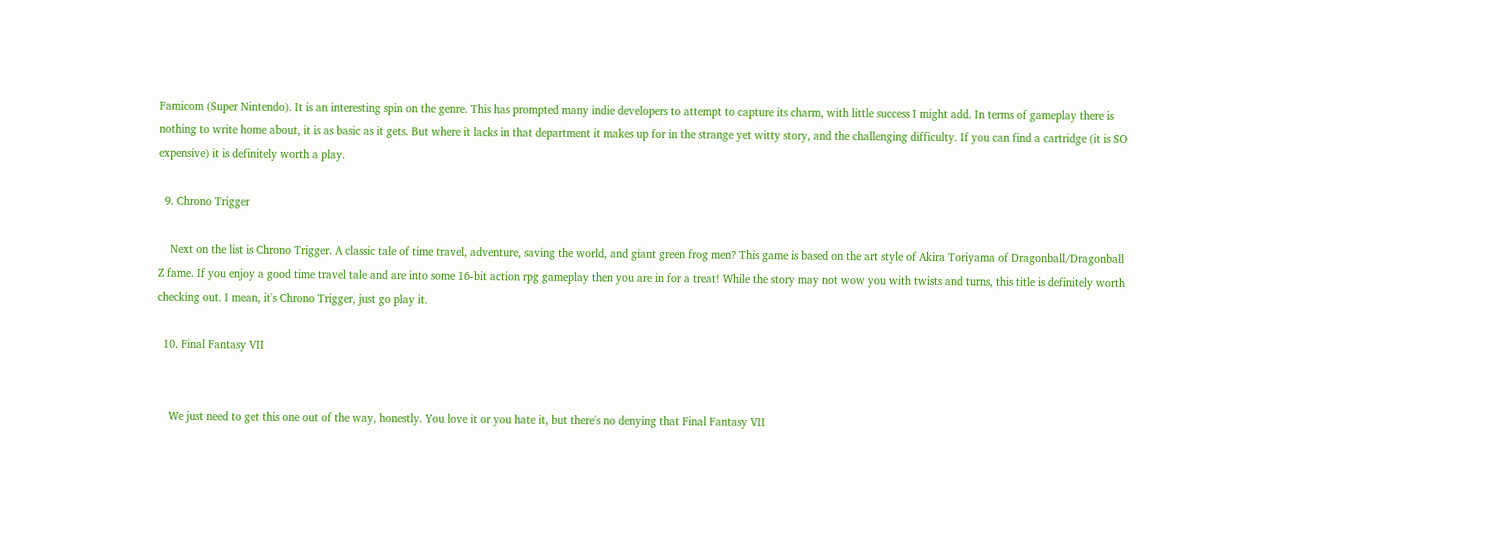Famicom (Super Nintendo). It is an interesting spin on the genre. This has prompted many indie developers to attempt to capture its charm, with little success I might add. In terms of gameplay there is nothing to write home about, it is as basic as it gets. But where it lacks in that department it makes up for in the strange yet witty story, and the challenging difficulty. If you can find a cartridge (it is SO expensive) it is definitely worth a play.

  9. Chrono Trigger

    Next on the list is Chrono Trigger. A classic tale of time travel, adventure, saving the world, and giant green frog men? This game is based on the art style of Akira Toriyama of Dragonball/Dragonball Z fame. If you enjoy a good time travel tale and are into some 16-bit action rpg gameplay then you are in for a treat! While the story may not wow you with twists and turns, this title is definitely worth checking out. I mean, it's Chrono Trigger, just go play it.

  10. Final Fantasy VII


    We just need to get this one out of the way, honestly. You love it or you hate it, but there's no denying that Final Fantasy VII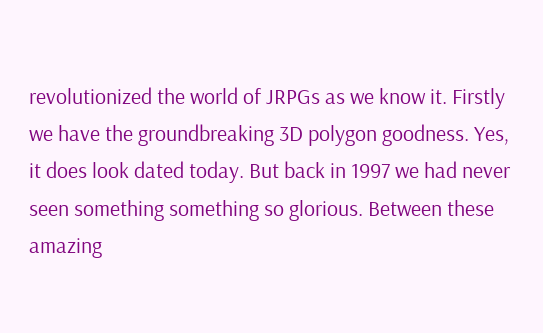revolutionized the world of JRPGs as we know it. Firstly we have the groundbreaking 3D polygon goodness. Yes, it does look dated today. But back in 1997 we had never seen something something so glorious. Between these amazing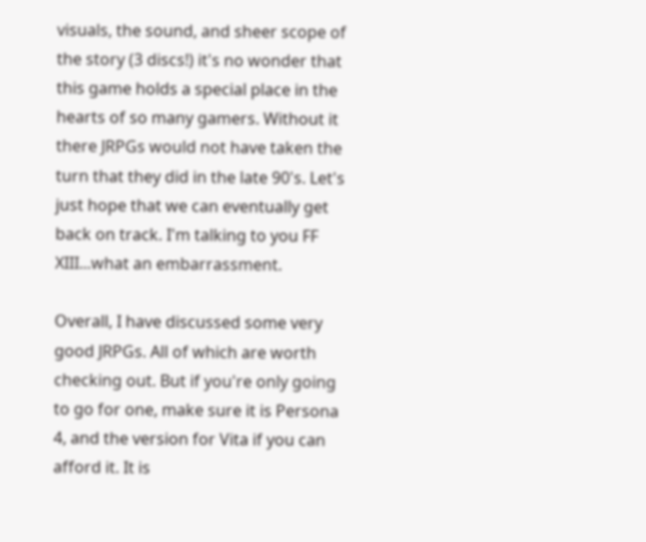visuals, the sound, and sheer scope of the story (3 discs!) it's no wonder that this game holds a special place in the hearts of so many gamers. Without it there JRPGs would not have taken the turn that they did in the late 90's. Let's just hope that we can eventually get back on track. I'm talking to you FF XIII...what an embarrassment.

Overall, I have discussed some very good JRPGs. All of which are worth checking out. But if you're only going to go for one, make sure it is Persona 4, and the version for Vita if you can afford it. It is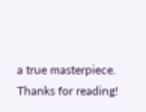a true masterpiece. Thanks for reading!